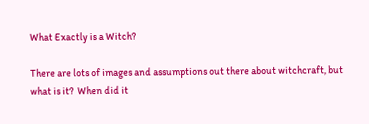What Exactly is a Witch?

There are lots of images and assumptions out there about witchcraft, but what is it?  When did it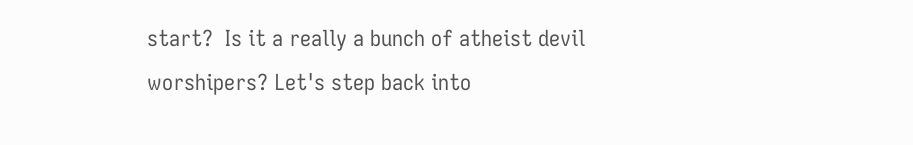start?  Is it a really a bunch of atheist devil worshipers? Let's step back into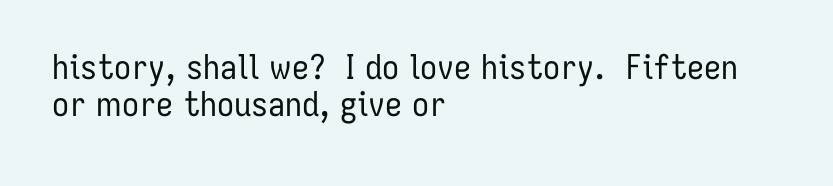history, shall we?  I do love history.  Fifteen or more thousand, give or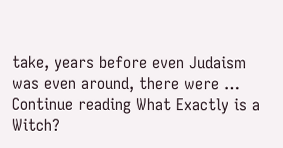take, years before even Judaism was even around, there were … Continue reading What Exactly is a Witch?